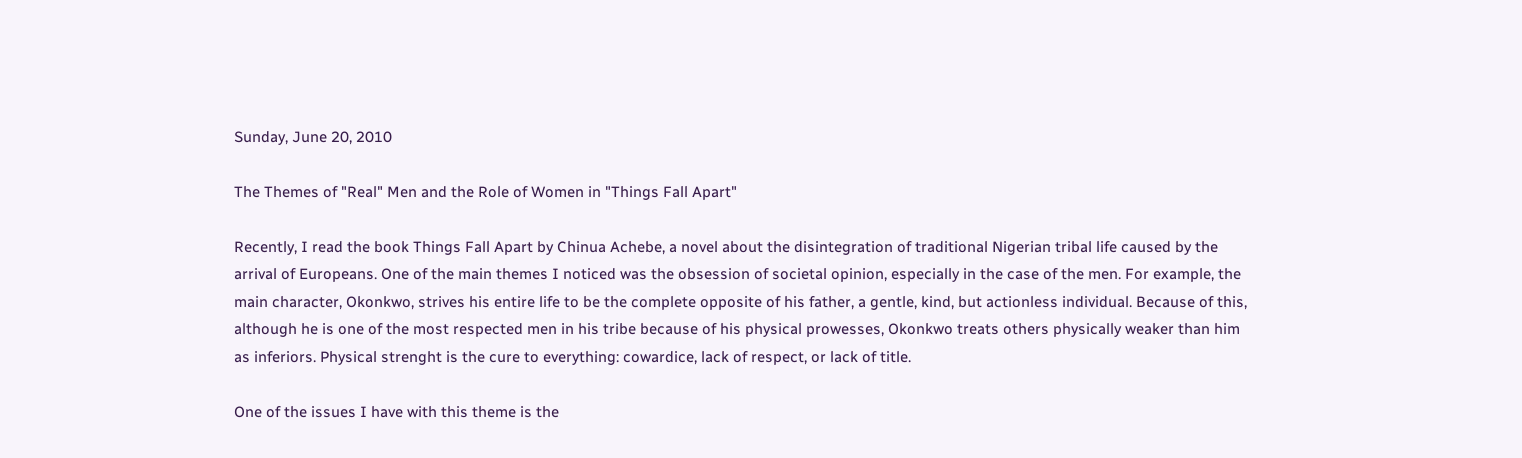Sunday, June 20, 2010

The Themes of "Real" Men and the Role of Women in "Things Fall Apart"

Recently, I read the book Things Fall Apart by Chinua Achebe, a novel about the disintegration of traditional Nigerian tribal life caused by the arrival of Europeans. One of the main themes I noticed was the obsession of societal opinion, especially in the case of the men. For example, the main character, Okonkwo, strives his entire life to be the complete opposite of his father, a gentle, kind, but actionless individual. Because of this, although he is one of the most respected men in his tribe because of his physical prowesses, Okonkwo treats others physically weaker than him as inferiors. Physical strenght is the cure to everything: cowardice, lack of respect, or lack of title.

One of the issues I have with this theme is the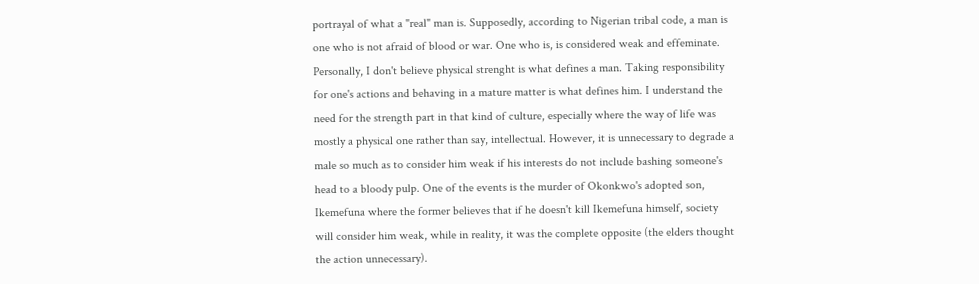portrayal of what a "real" man is. Supposedly, according to Nigerian tribal code, a man is one who is not afraid of blood or war. One who is, is considered weak and effeminate. Personally, I don't believe physical strenght is what defines a man. Taking responsibility for one's actions and behaving in a mature matter is what defines him. I understand the need for the strength part in that kind of culture, especially where the way of life was mostly a physical one rather than say, intellectual. However, it is unnecessary to degrade a male so much as to consider him weak if his interests do not include bashing someone's head to a bloody pulp. One of the events is the murder of Okonkwo's adopted son, Ikemefuna where the former believes that if he doesn't kill Ikemefuna himself, society will consider him weak, while in reality, it was the complete opposite (the elders thought the action unnecessary).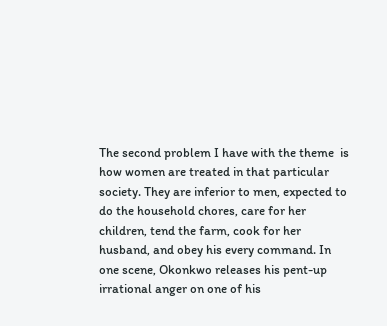The second problem I have with the theme  is how women are treated in that particular society. They are inferior to men, expected to do the household chores, care for her children, tend the farm, cook for her husband, and obey his every command. In one scene, Okonkwo releases his pent-up irrational anger on one of his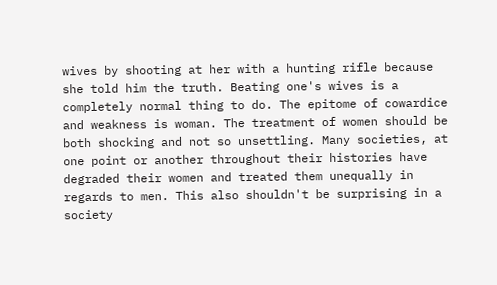wives by shooting at her with a hunting rifle because she told him the truth. Beating one's wives is a completely normal thing to do. The epitome of cowardice and weakness is woman. The treatment of women should be both shocking and not so unsettling. Many societies, at one point or another throughout their histories have degraded their women and treated them unequally in regards to men. This also shouldn't be surprising in a society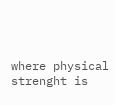where physical strenght is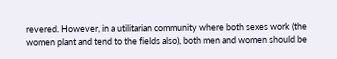revered. However, in a utilitarian community where both sexes work (the women plant and tend to the fields also), both men and women should be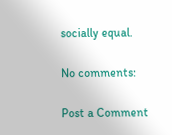socially equal.

No comments:

Post a Comment